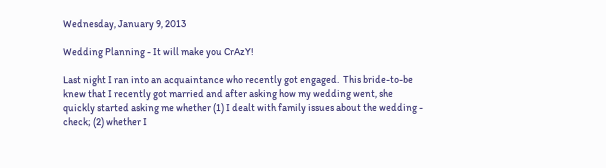Wednesday, January 9, 2013

Wedding Planning - It will make you CrAzY!

Last night I ran into an acquaintance who recently got engaged.  This bride-to-be knew that I recently got married and after asking how my wedding went, she quickly started asking me whether (1) I dealt with family issues about the wedding - check; (2) whether I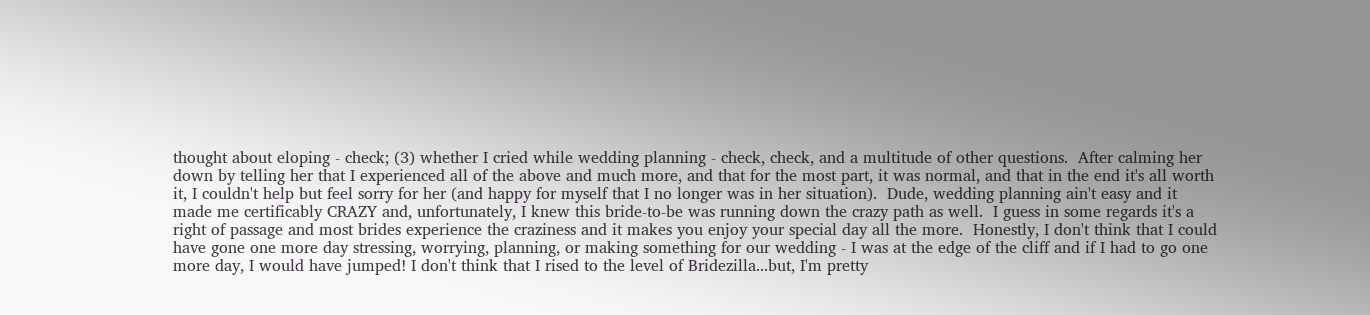thought about eloping - check; (3) whether I cried while wedding planning - check, check, and a multitude of other questions.  After calming her down by telling her that I experienced all of the above and much more, and that for the most part, it was normal, and that in the end it's all worth it, I couldn't help but feel sorry for her (and happy for myself that I no longer was in her situation).  Dude, wedding planning ain't easy and it made me certificably CRAZY and, unfortunately, I knew this bride-to-be was running down the crazy path as well.  I guess in some regards it's a right of passage and most brides experience the craziness and it makes you enjoy your special day all the more.  Honestly, I don't think that I could have gone one more day stressing, worrying, planning, or making something for our wedding - I was at the edge of the cliff and if I had to go one more day, I would have jumped! I don't think that I rised to the level of Bridezilla...but, I'm pretty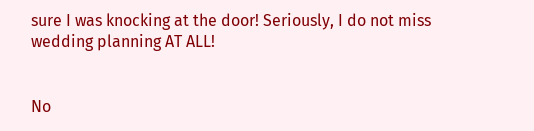sure I was knocking at the door! Seriously, I do not miss wedding planning AT ALL!


No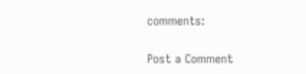comments:

Post a Comment